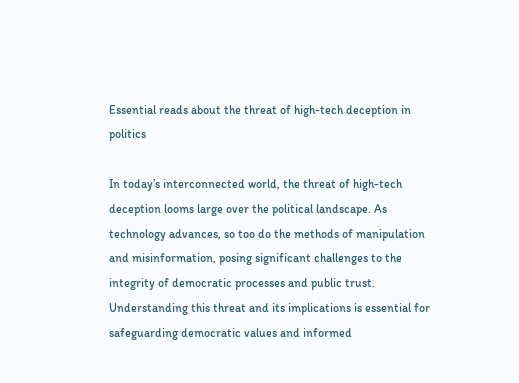Essential reads about the threat of high-tech deception in politics

In today’s interconnected world, the threat of high-tech deception looms large over the political landscape. As technology advances, so too do the methods of manipulation and misinformation, posing significant challenges to the integrity of democratic processes and public trust. Understanding this threat and its implications is essential for safeguarding democratic values and informed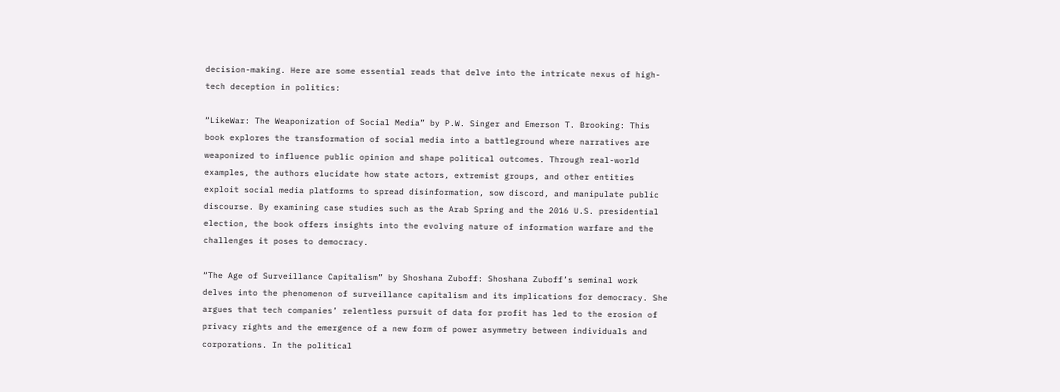decision-making. Here are some essential reads that delve into the intricate nexus of high-tech deception in politics:

“LikeWar: The Weaponization of Social Media” by P.W. Singer and Emerson T. Brooking: This book explores the transformation of social media into a battleground where narratives are weaponized to influence public opinion and shape political outcomes. Through real-world examples, the authors elucidate how state actors, extremist groups, and other entities exploit social media platforms to spread disinformation, sow discord, and manipulate public discourse. By examining case studies such as the Arab Spring and the 2016 U.S. presidential election, the book offers insights into the evolving nature of information warfare and the challenges it poses to democracy.

“The Age of Surveillance Capitalism” by Shoshana Zuboff: Shoshana Zuboff’s seminal work delves into the phenomenon of surveillance capitalism and its implications for democracy. She argues that tech companies’ relentless pursuit of data for profit has led to the erosion of privacy rights and the emergence of a new form of power asymmetry between individuals and corporations. In the political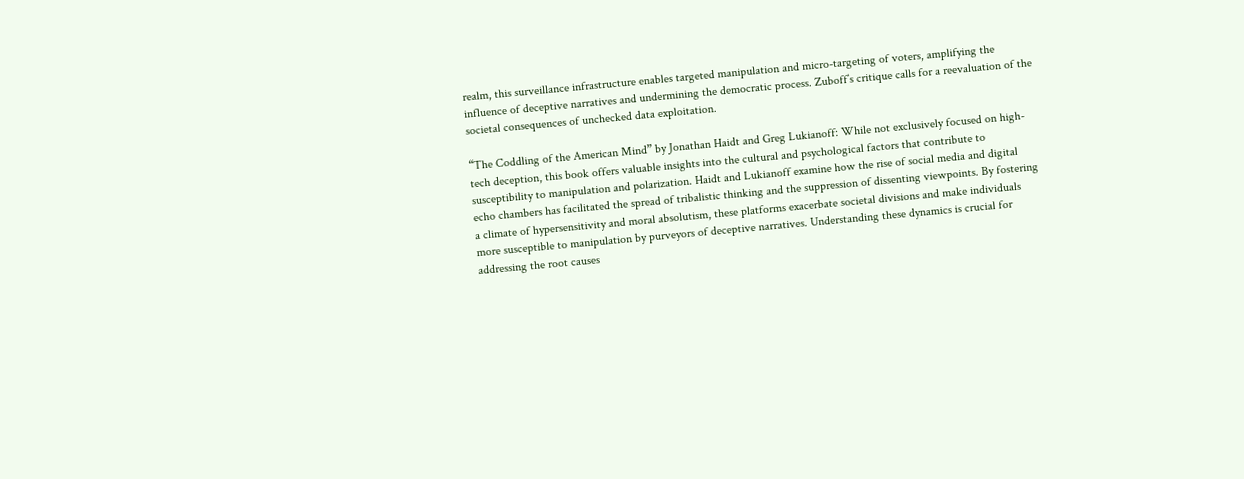realm, this surveillance infrastructure enables targeted manipulation and micro-targeting of voters, amplifying the influence of deceptive narratives and undermining the democratic process. Zuboff’s critique calls for a reevaluation of the societal consequences of unchecked data exploitation.

“The Coddling of the American Mind” by Jonathan Haidt and Greg Lukianoff: While not exclusively focused on high-tech deception, this book offers valuable insights into the cultural and psychological factors that contribute to susceptibility to manipulation and polarization. Haidt and Lukianoff examine how the rise of social media and digital echo chambers has facilitated the spread of tribalistic thinking and the suppression of dissenting viewpoints. By fostering a climate of hypersensitivity and moral absolutism, these platforms exacerbate societal divisions and make individuals more susceptible to manipulation by purveyors of deceptive narratives. Understanding these dynamics is crucial for addressing the root causes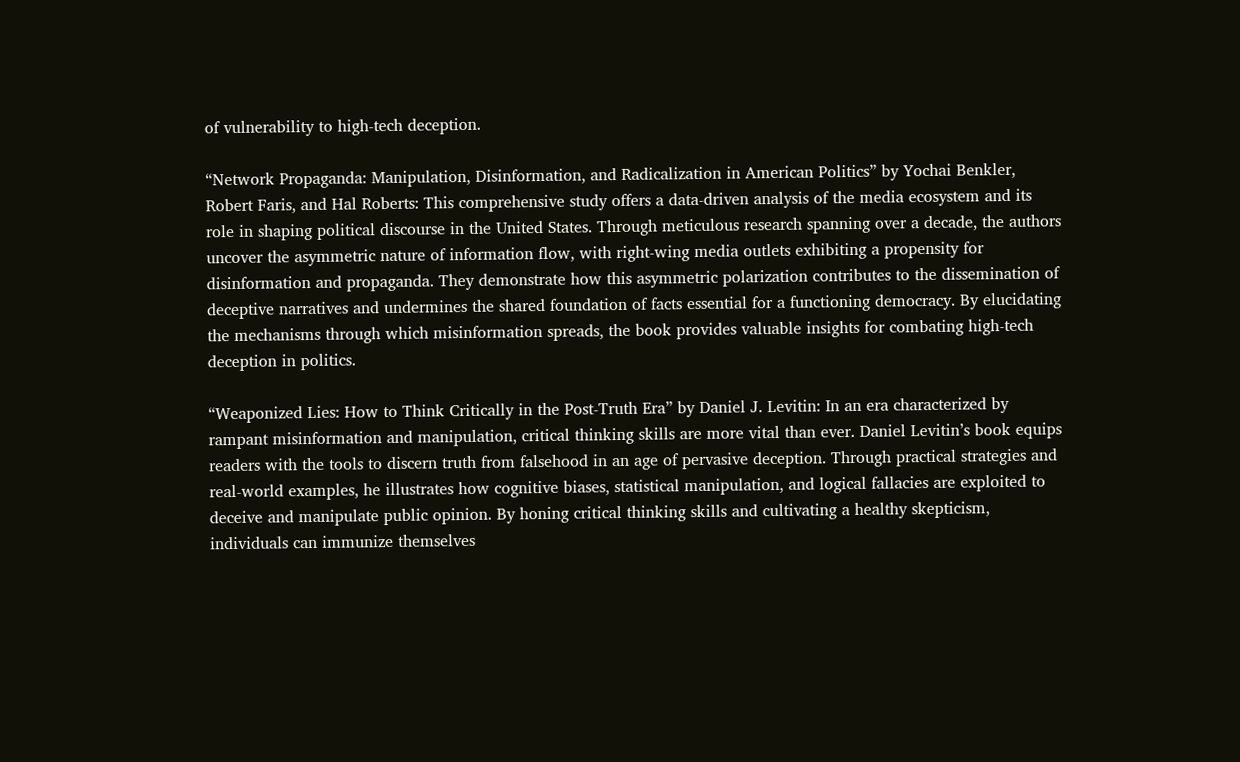of vulnerability to high-tech deception.

“Network Propaganda: Manipulation, Disinformation, and Radicalization in American Politics” by Yochai Benkler, Robert Faris, and Hal Roberts: This comprehensive study offers a data-driven analysis of the media ecosystem and its role in shaping political discourse in the United States. Through meticulous research spanning over a decade, the authors uncover the asymmetric nature of information flow, with right-wing media outlets exhibiting a propensity for disinformation and propaganda. They demonstrate how this asymmetric polarization contributes to the dissemination of deceptive narratives and undermines the shared foundation of facts essential for a functioning democracy. By elucidating the mechanisms through which misinformation spreads, the book provides valuable insights for combating high-tech deception in politics.

“Weaponized Lies: How to Think Critically in the Post-Truth Era” by Daniel J. Levitin: In an era characterized by rampant misinformation and manipulation, critical thinking skills are more vital than ever. Daniel Levitin’s book equips readers with the tools to discern truth from falsehood in an age of pervasive deception. Through practical strategies and real-world examples, he illustrates how cognitive biases, statistical manipulation, and logical fallacies are exploited to deceive and manipulate public opinion. By honing critical thinking skills and cultivating a healthy skepticism, individuals can immunize themselves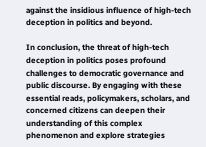against the insidious influence of high-tech deception in politics and beyond.

In conclusion, the threat of high-tech deception in politics poses profound challenges to democratic governance and public discourse. By engaging with these essential reads, policymakers, scholars, and concerned citizens can deepen their understanding of this complex phenomenon and explore strategies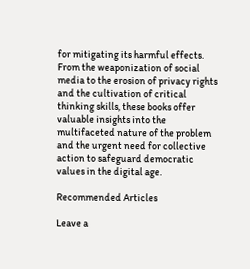for mitigating its harmful effects. From the weaponization of social media to the erosion of privacy rights and the cultivation of critical thinking skills, these books offer valuable insights into the multifaceted nature of the problem and the urgent need for collective action to safeguard democratic values in the digital age.

Recommended Articles

Leave a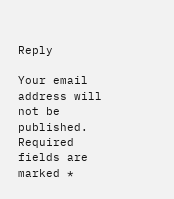Reply

Your email address will not be published. Required fields are marked *